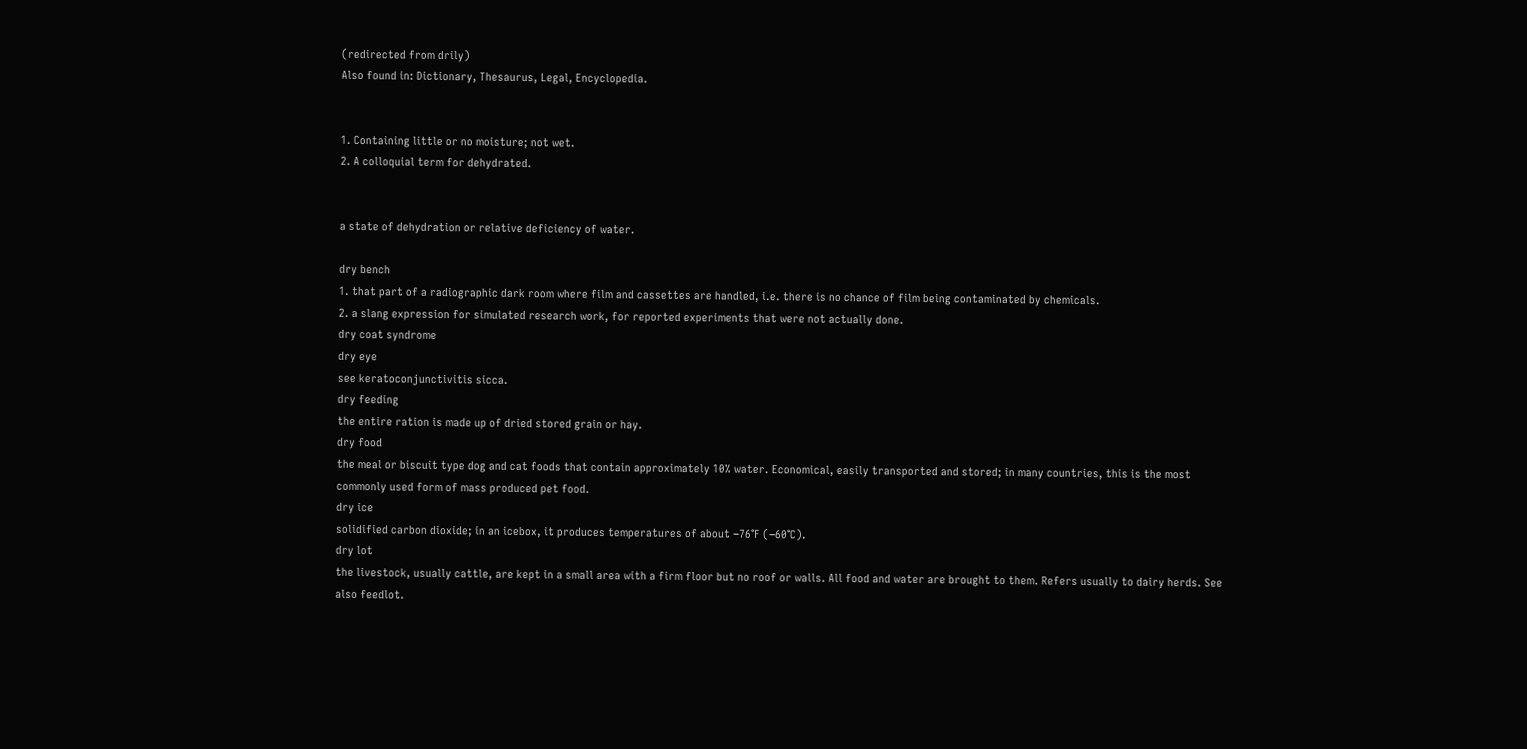(redirected from drily)
Also found in: Dictionary, Thesaurus, Legal, Encyclopedia.


1. Containing little or no moisture; not wet.
2. A colloquial term for dehydrated.


a state of dehydration or relative deficiency of water.

dry bench
1. that part of a radiographic dark room where film and cassettes are handled, i.e. there is no chance of film being contaminated by chemicals.
2. a slang expression for simulated research work, for reported experiments that were not actually done.
dry coat syndrome
dry eye
see keratoconjunctivitis sicca.
dry feeding
the entire ration is made up of dried stored grain or hay.
dry food
the meal or biscuit type dog and cat foods that contain approximately 10% water. Economical, easily transported and stored; in many countries, this is the most commonly used form of mass produced pet food.
dry ice
solidified carbon dioxide; in an icebox, it produces temperatures of about −76°F (−60°C).
dry lot
the livestock, usually cattle, are kept in a small area with a firm floor but no roof or walls. All food and water are brought to them. Refers usually to dairy herds. See also feedlot.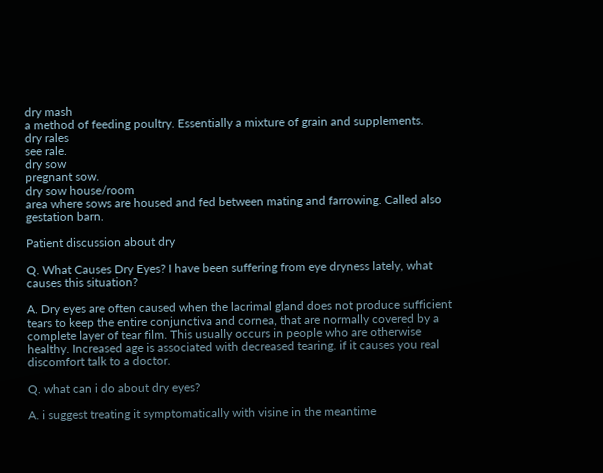dry mash
a method of feeding poultry. Essentially a mixture of grain and supplements.
dry rales
see rale.
dry sow
pregnant sow.
dry sow house/room
area where sows are housed and fed between mating and farrowing. Called also gestation barn.

Patient discussion about dry

Q. What Causes Dry Eyes? I have been suffering from eye dryness lately, what causes this situation?

A. Dry eyes are often caused when the lacrimal gland does not produce sufficient tears to keep the entire conjunctiva and cornea, that are normally covered by a complete layer of tear film. This usually occurs in people who are otherwise healthy. Increased age is associated with decreased tearing. if it causes you real discomfort talk to a doctor.

Q. what can i do about dry eyes?

A. i suggest treating it symptomatically with visine in the meantime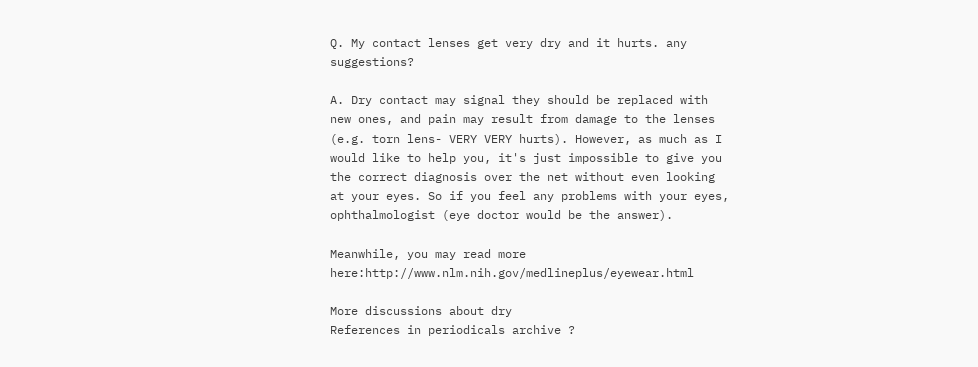Q. My contact lenses get very dry and it hurts. any suggestions?

A. Dry contact may signal they should be replaced with new ones, and pain may result from damage to the lenses (e.g. torn lens- VERY VERY hurts). However, as much as I would like to help you, it's just impossible to give you the correct diagnosis over the net without even looking at your eyes. So if you feel any problems with your eyes, ophthalmologist (eye doctor would be the answer).

Meanwhile, you may read more here:http://www.nlm.nih.gov/medlineplus/eyewear.html

More discussions about dry
References in periodicals archive ?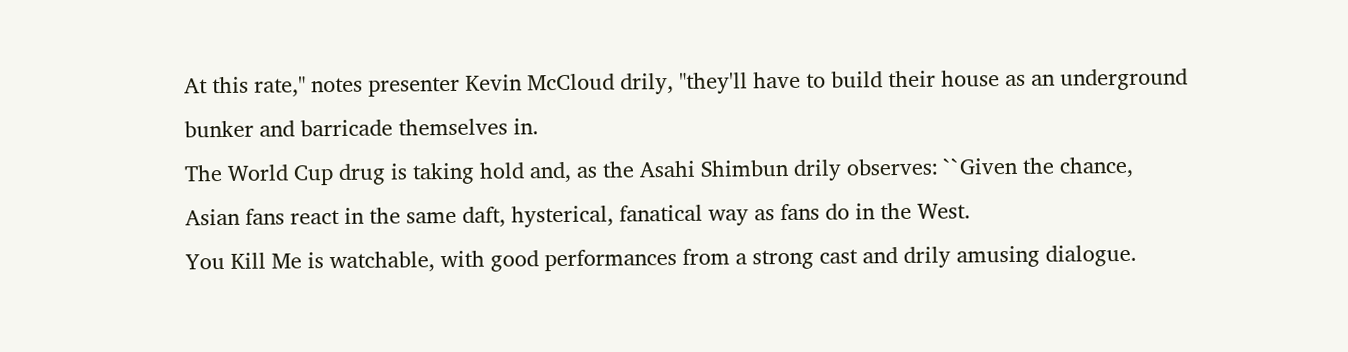At this rate," notes presenter Kevin McCloud drily, "they'll have to build their house as an underground bunker and barricade themselves in.
The World Cup drug is taking hold and, as the Asahi Shimbun drily observes: ``Given the chance, Asian fans react in the same daft, hysterical, fanatical way as fans do in the West.
You Kill Me is watchable, with good performances from a strong cast and drily amusing dialogue.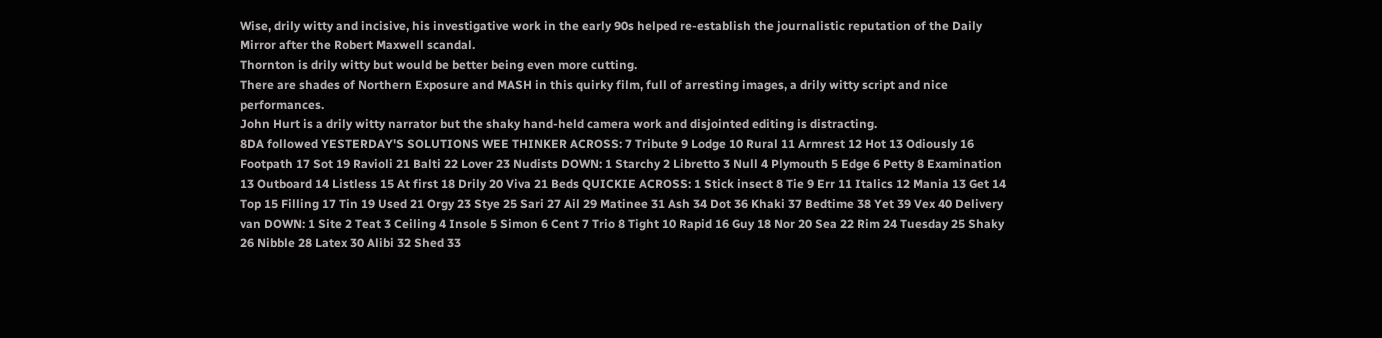Wise, drily witty and incisive, his investigative work in the early 90s helped re-establish the journalistic reputation of the Daily Mirror after the Robert Maxwell scandal.
Thornton is drily witty but would be better being even more cutting.
There are shades of Northern Exposure and MASH in this quirky film, full of arresting images, a drily witty script and nice performances.
John Hurt is a drily witty narrator but the shaky hand-held camera work and disjointed editing is distracting.
8DA followed YESTERDAY'S SOLUTIONS WEE THINKER ACROSS: 7 Tribute 9 Lodge 10 Rural 11 Armrest 12 Hot 13 Odiously 16 Footpath 17 Sot 19 Ravioli 21 Balti 22 Lover 23 Nudists DOWN: 1 Starchy 2 Libretto 3 Null 4 Plymouth 5 Edge 6 Petty 8 Examination 13 Outboard 14 Listless 15 At first 18 Drily 20 Viva 21 Beds QUICKIE ACROSS: 1 Stick insect 8 Tie 9 Err 11 Italics 12 Mania 13 Get 14 Top 15 Filling 17 Tin 19 Used 21 Orgy 23 Stye 25 Sari 27 Ail 29 Matinee 31 Ash 34 Dot 36 Khaki 37 Bedtime 38 Yet 39 Vex 40 Delivery van DOWN: 1 Site 2 Teat 3 Ceiling 4 Insole 5 Simon 6 Cent 7 Trio 8 Tight 10 Rapid 16 Guy 18 Nor 20 Sea 22 Rim 24 Tuesday 25 Shaky 26 Nibble 28 Latex 30 Alibi 32 Shed 33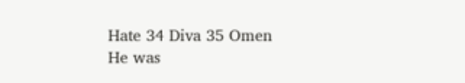Hate 34 Diva 35 Omen
He was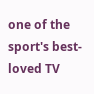one of the sport's best-loved TV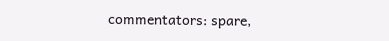commentators: spare,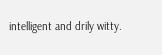intelligent and drily witty.